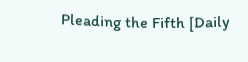Pleading the Fifth [Daily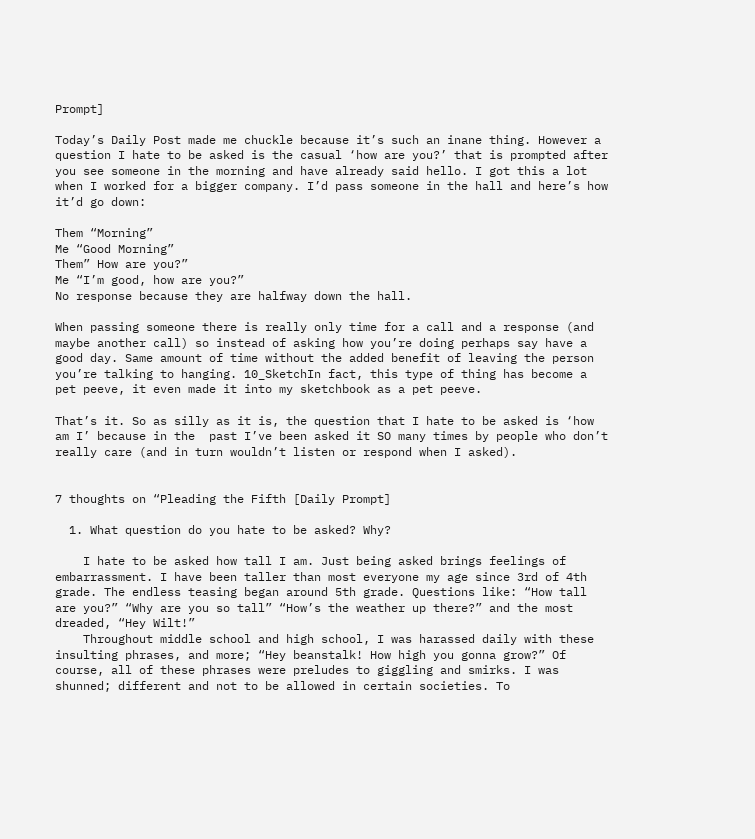Prompt]

Today’s Daily Post made me chuckle because it’s such an inane thing. However a question I hate to be asked is the casual ‘how are you?’ that is prompted after you see someone in the morning and have already said hello. I got this a lot when I worked for a bigger company. I’d pass someone in the hall and here’s how it’d go down:

Them “Morning”
Me “Good Morning”
Them” How are you?”
Me “I’m good, how are you?”
No response because they are halfway down the hall.

When passing someone there is really only time for a call and a response (and maybe another call) so instead of asking how you’re doing perhaps say have a good day. Same amount of time without the added benefit of leaving the person you’re talking to hanging. 10_SketchIn fact, this type of thing has become a pet peeve, it even made it into my sketchbook as a pet peeve.

That’s it. So as silly as it is, the question that I hate to be asked is ‘how am I’ because in the  past I’ve been asked it SO many times by people who don’t really care (and in turn wouldn’t listen or respond when I asked).


7 thoughts on “Pleading the Fifth [Daily Prompt]

  1. What question do you hate to be asked? Why?

    I hate to be asked how tall I am. Just being asked brings feelings of embarrassment. I have been taller than most everyone my age since 3rd of 4th grade. The endless teasing began around 5th grade. Questions like: “How tall are you?” “Why are you so tall” “How’s the weather up there?” and the most dreaded, “Hey Wilt!”
    Throughout middle school and high school, I was harassed daily with these insulting phrases, and more; “Hey beanstalk! How high you gonna grow?” Of course, all of these phrases were preludes to giggling and smirks. I was shunned; different and not to be allowed in certain societies. To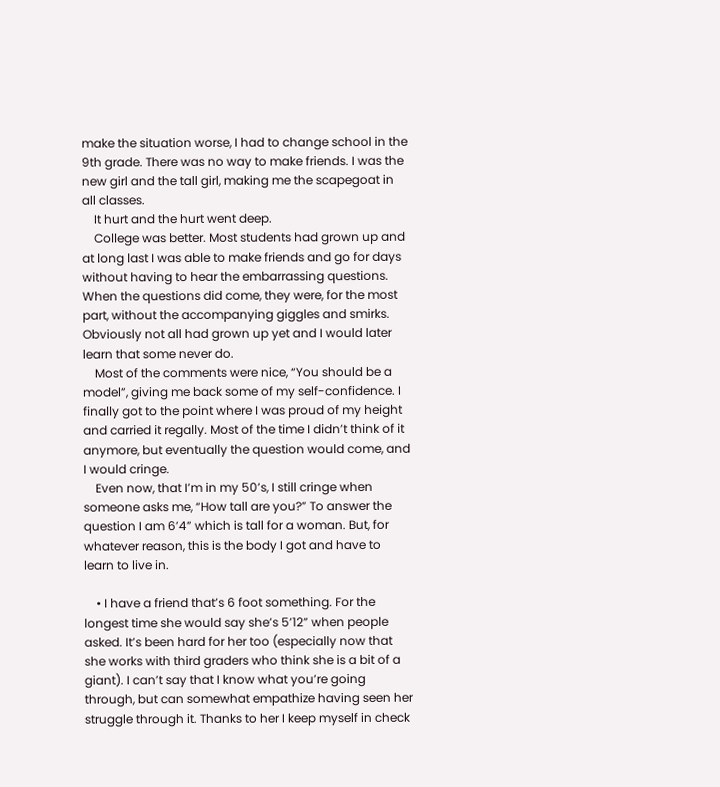make the situation worse, I had to change school in the 9th grade. There was no way to make friends. I was the new girl and the tall girl, making me the scapegoat in all classes.
    It hurt and the hurt went deep.
    College was better. Most students had grown up and at long last I was able to make friends and go for days without having to hear the embarrassing questions. When the questions did come, they were, for the most part, without the accompanying giggles and smirks. Obviously not all had grown up yet and I would later learn that some never do.
    Most of the comments were nice, “You should be a model”, giving me back some of my self-confidence. I finally got to the point where I was proud of my height and carried it regally. Most of the time I didn’t think of it anymore, but eventually the question would come, and I would cringe.
    Even now, that I’m in my 50’s, I still cringe when someone asks me, “How tall are you?” To answer the question I am 6’4” which is tall for a woman. But, for whatever reason, this is the body I got and have to learn to live in.

    • I have a friend that’s 6 foot something. For the longest time she would say she’s 5’12” when people asked. It’s been hard for her too (especially now that she works with third graders who think she is a bit of a giant). I can’t say that I know what you’re going through, but can somewhat empathize having seen her struggle through it. Thanks to her I keep myself in check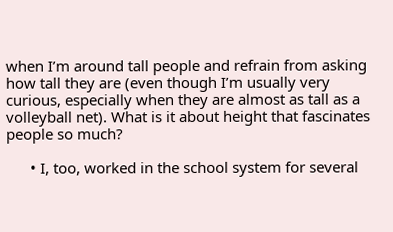when I’m around tall people and refrain from asking how tall they are (even though I’m usually very curious, especially when they are almost as tall as a volleyball net). What is it about height that fascinates people so much?

      • I, too, worked in the school system for several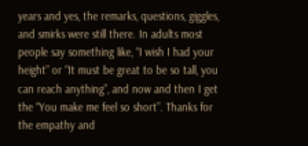years and yes, the remarks, questions, giggles, and smirks were still there. In adults most people say something like, “I wish I had your height” or “It must be great to be so tall, you can reach anything”, and now and then I get the “You make me feel so short”. Thanks for the empathy and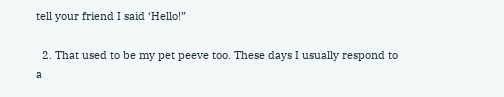tell your friend I said ‘Hello!”

  2. That used to be my pet peeve too. These days I usually respond to a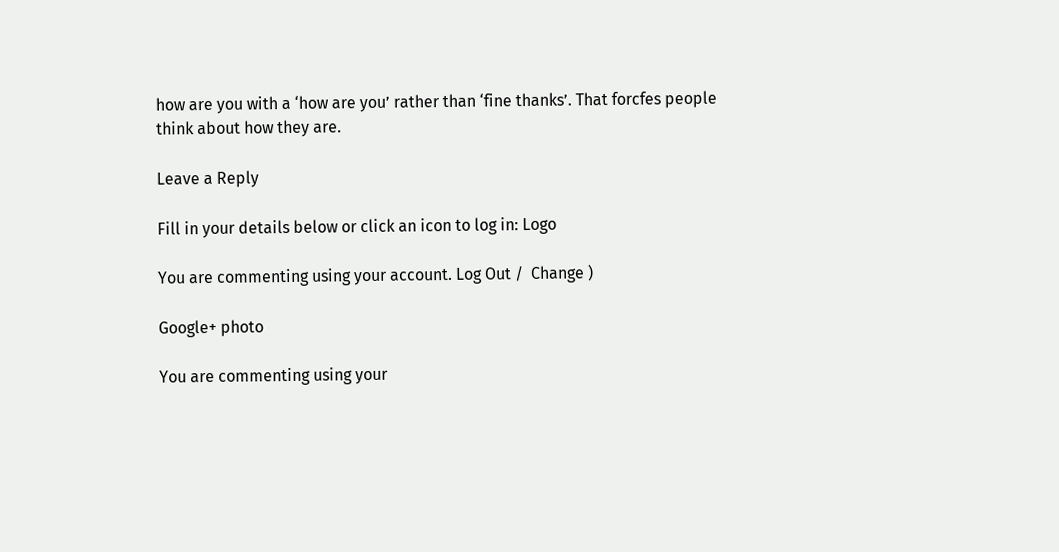how are you with a ‘how are you’ rather than ‘fine thanks’. That forcfes people think about how they are.

Leave a Reply

Fill in your details below or click an icon to log in: Logo

You are commenting using your account. Log Out /  Change )

Google+ photo

You are commenting using your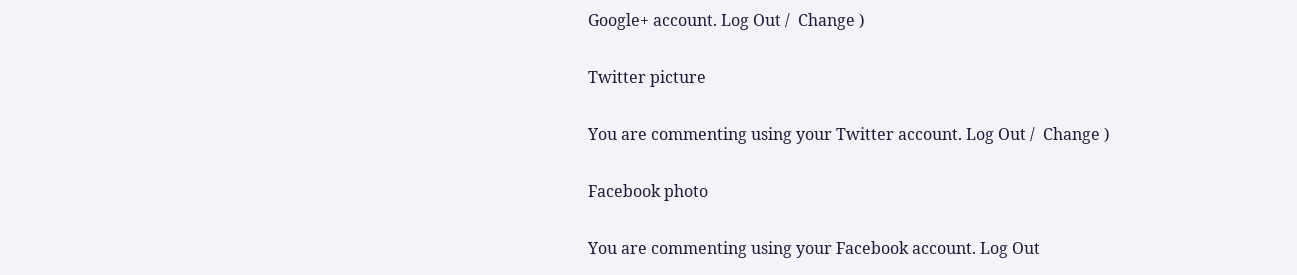Google+ account. Log Out /  Change )

Twitter picture

You are commenting using your Twitter account. Log Out /  Change )

Facebook photo

You are commenting using your Facebook account. Log Out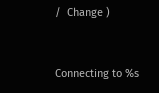/  Change )


Connecting to %s